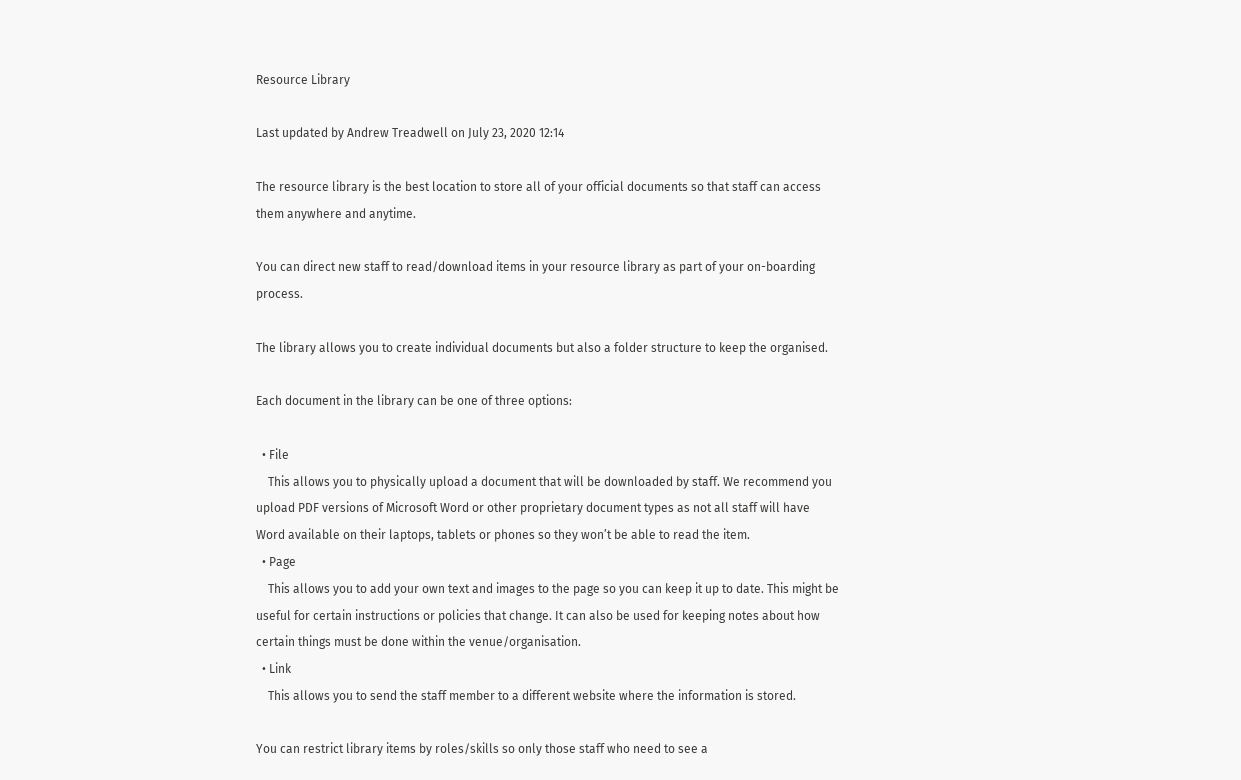Resource Library

Last updated by Andrew Treadwell on July 23, 2020 12:14

The resource library is the best location to store all of your official documents so that staff can access them anywhere and anytime.

You can direct new staff to read/download items in your resource library as part of your on-boarding process.

The library allows you to create individual documents but also a folder structure to keep the organised.

Each document in the library can be one of three options:

  • File
    This allows you to physically upload a document that will be downloaded by staff. We recommend you upload PDF versions of Microsoft Word or other proprietary document types as not all staff will have Word available on their laptops, tablets or phones so they won’t be able to read the item.
  • Page
    This allows you to add your own text and images to the page so you can keep it up to date. This might be useful for certain instructions or policies that change. It can also be used for keeping notes about how certain things must be done within the venue/organisation.
  • Link
    This allows you to send the staff member to a different website where the information is stored.

You can restrict library items by roles/skills so only those staff who need to see a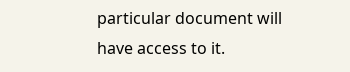particular document will have access to it.